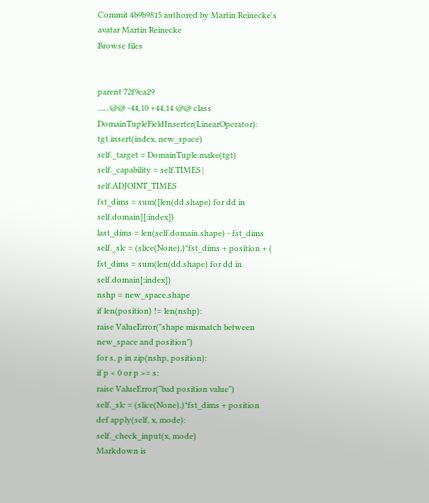Commit 4b9b9815 authored by Martin Reinecke's avatar Martin Reinecke
Browse files


parent 72f9ca29
......@@ -44,10 +44,14 @@ class DomainTupleFieldInserter(LinearOperator):
tgt.insert(index, new_space)
self._target = DomainTuple.make(tgt)
self._capability = self.TIMES | self.ADJOINT_TIMES
fst_dims = sum([len(dd.shape) for dd in self.domain][:index])
last_dims = len(self.domain.shape) - fst_dims
self._slc = (slice(None),)*fst_dims + position + (
fst_dims = sum(len(dd.shape) for dd in self.domain[:index])
nshp = new_space.shape
if len(position) != len(nshp):
raise ValueError("shape mismatch between new_space and position")
for s, p in zip(nshp, position):
if p < 0 or p >= s:
raise ValueError("bad position value")
self._slc = (slice(None),)*fst_dims + position
def apply(self, x, mode):
self._check_input(x, mode)
Markdown is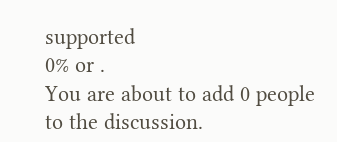supported
0% or .
You are about to add 0 people to the discussion.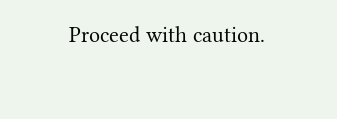Proceed with caution.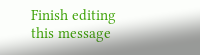Finish editing this message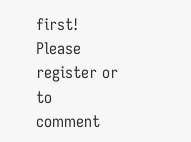first!
Please register or to comment